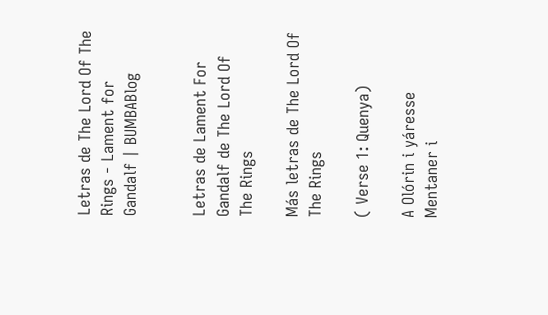Letras de The Lord Of The Rings - Lament for Gandalf | BUMBABlog


Letras de Lament For Gandalf de The Lord Of The Rings

Más letras de The Lord Of The Rings

( Verse 1: Quenya)

A Olórin i yáresse
Mentaner i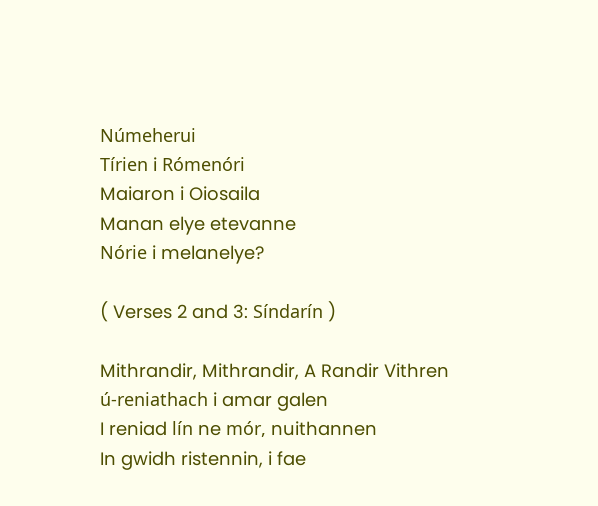Númeherui
Tírien i Rómenóri
Maiaron i Oiosaila
Manan elye etevanne
Nórie i melanelye?

( Verses 2 and 3: Síndarín )

Mithrandir, Mithrandir, A Randir Vithren
ú-reniathach i amar galen
I reniad lín ne mór, nuithannen
In gwidh ristennin, i fae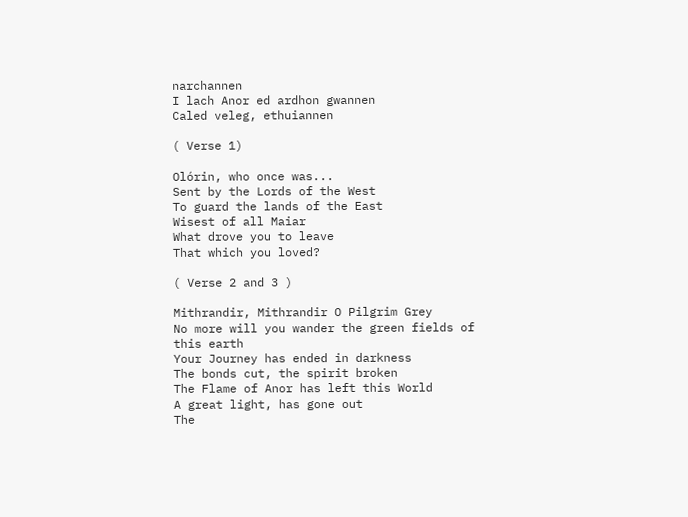narchannen
I lach Anor ed ardhon gwannen
Caled veleg, ethuiannen

( Verse 1)

Olórin, who once was...
Sent by the Lords of the West
To guard the lands of the East
Wisest of all Maiar
What drove you to leave
That which you loved?

( Verse 2 and 3 )

Mithrandir, Mithrandir O Pilgrim Grey
No more will you wander the green fields of this earth
Your Journey has ended in darkness
The bonds cut, the spirit broken
The Flame of Anor has left this World
A great light, has gone out
The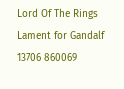Lord Of The Rings Lament for Gandalf 13706 860069